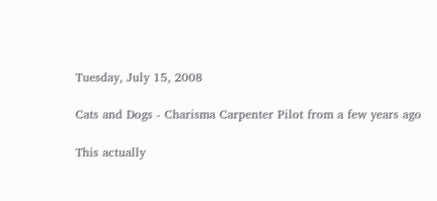Tuesday, July 15, 2008

Cats and Dogs - Charisma Carpenter Pilot from a few years ago

This actually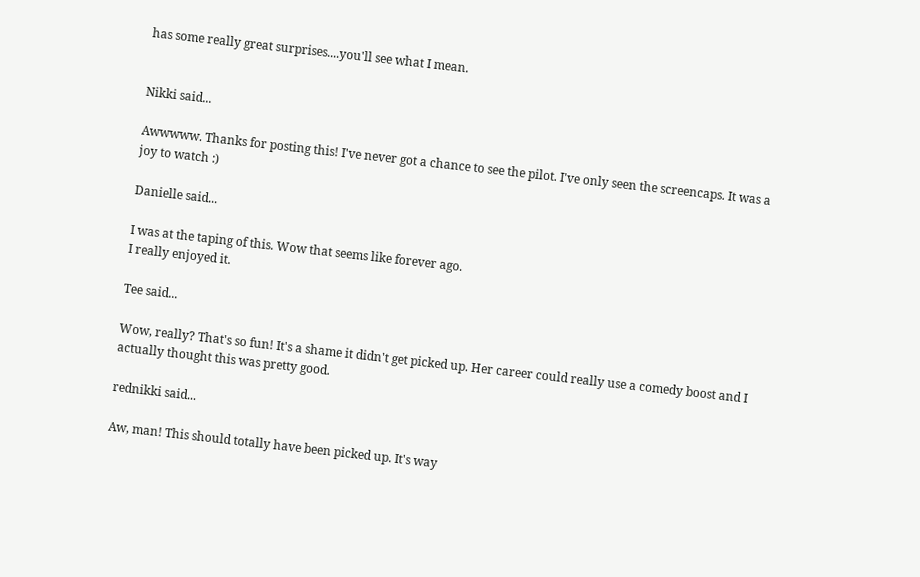has some really great surprises....you'll see what I mean.


Nikki said...

Awwwww. Thanks for posting this! I've never got a chance to see the pilot. I've only seen the screencaps. It was a joy to watch :)

Danielle said...

I was at the taping of this. Wow that seems like forever ago.
I really enjoyed it.

Tee said...

Wow, really? That's so fun! It's a shame it didn't get picked up. Her career could really use a comedy boost and I actually thought this was pretty good.

rednikki said...

Aw, man! This should totally have been picked up. It's way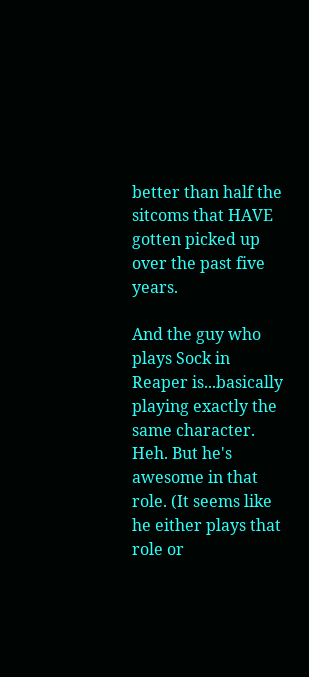better than half the sitcoms that HAVE gotten picked up over the past five years.

And the guy who plays Sock in Reaper is...basically playing exactly the same character. Heh. But he's awesome in that role. (It seems like he either plays that role or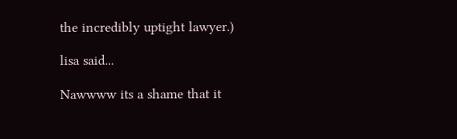the incredibly uptight lawyer.)

lisa said...

Nawwww its a shame that it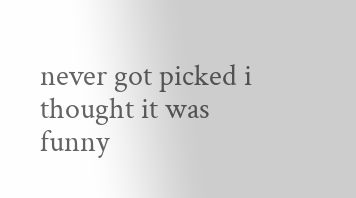never got picked i thought it was funny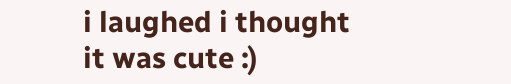i laughed i thought it was cute :)